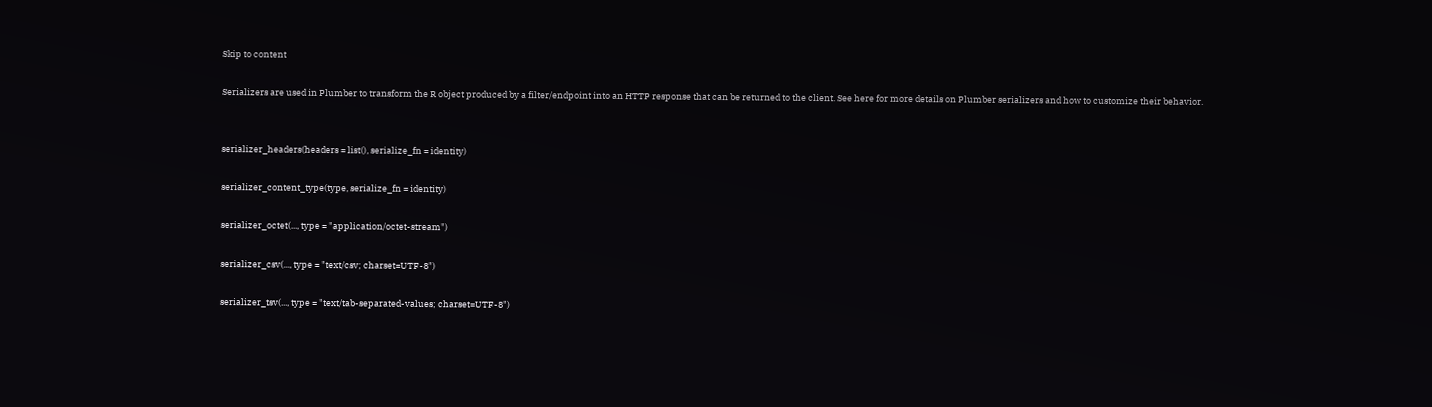Skip to content

Serializers are used in Plumber to transform the R object produced by a filter/endpoint into an HTTP response that can be returned to the client. See here for more details on Plumber serializers and how to customize their behavior.


serializer_headers(headers = list(), serialize_fn = identity)

serializer_content_type(type, serialize_fn = identity)

serializer_octet(..., type = "application/octet-stream")

serializer_csv(..., type = "text/csv; charset=UTF-8")

serializer_tsv(..., type = "text/tab-separated-values; charset=UTF-8")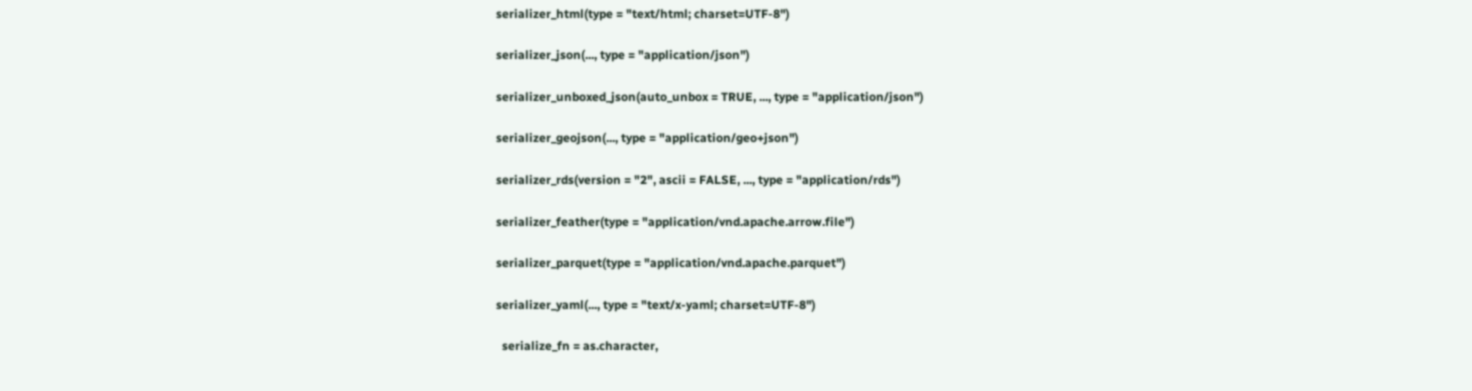serializer_html(type = "text/html; charset=UTF-8")

serializer_json(..., type = "application/json")

serializer_unboxed_json(auto_unbox = TRUE, ..., type = "application/json")

serializer_geojson(..., type = "application/geo+json")

serializer_rds(version = "2", ascii = FALSE, ..., type = "application/rds")

serializer_feather(type = "application/vnd.apache.arrow.file")

serializer_parquet(type = "application/vnd.apache.parquet")

serializer_yaml(..., type = "text/x-yaml; charset=UTF-8")

  serialize_fn = as.character,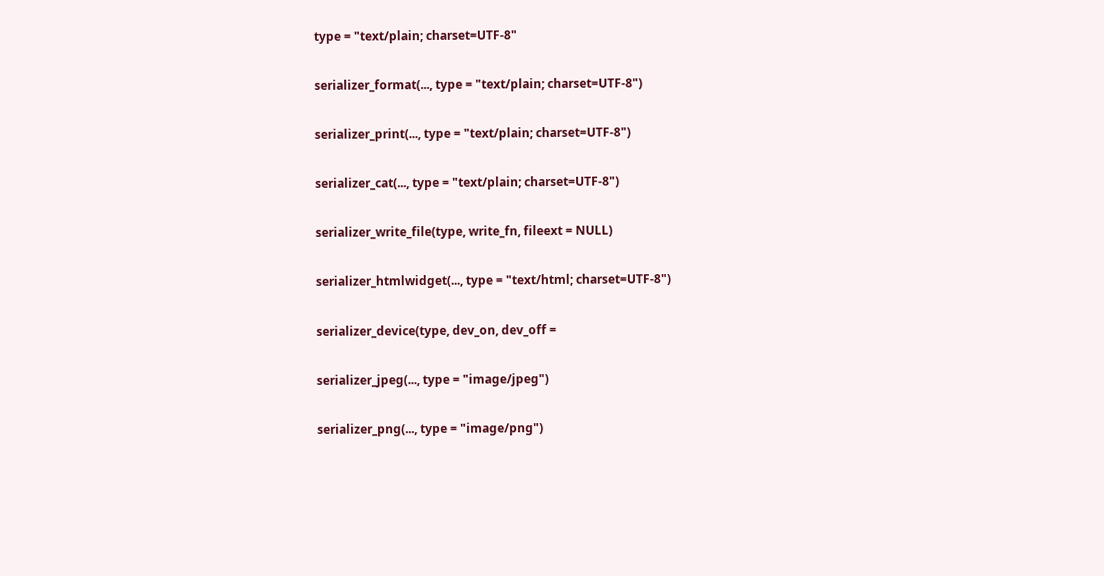type = "text/plain; charset=UTF-8"

serializer_format(..., type = "text/plain; charset=UTF-8")

serializer_print(..., type = "text/plain; charset=UTF-8")

serializer_cat(..., type = "text/plain; charset=UTF-8")

serializer_write_file(type, write_fn, fileext = NULL)

serializer_htmlwidget(..., type = "text/html; charset=UTF-8")

serializer_device(type, dev_on, dev_off =

serializer_jpeg(..., type = "image/jpeg")

serializer_png(..., type = "image/png")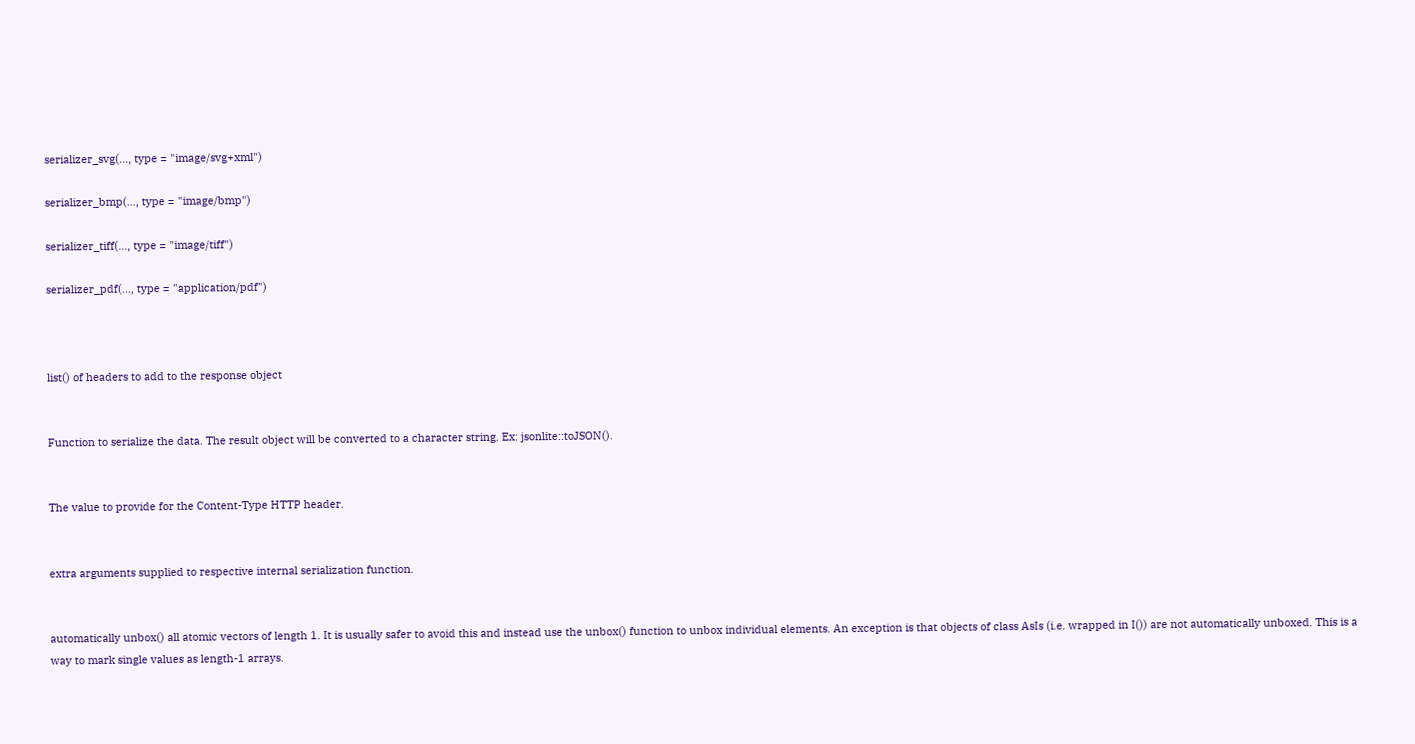serializer_svg(..., type = "image/svg+xml")

serializer_bmp(..., type = "image/bmp")

serializer_tiff(..., type = "image/tiff")

serializer_pdf(..., type = "application/pdf")



list() of headers to add to the response object


Function to serialize the data. The result object will be converted to a character string. Ex: jsonlite::toJSON().


The value to provide for the Content-Type HTTP header.


extra arguments supplied to respective internal serialization function.


automatically unbox() all atomic vectors of length 1. It is usually safer to avoid this and instead use the unbox() function to unbox individual elements. An exception is that objects of class AsIs (i.e. wrapped in I()) are not automatically unboxed. This is a way to mark single values as length-1 arrays.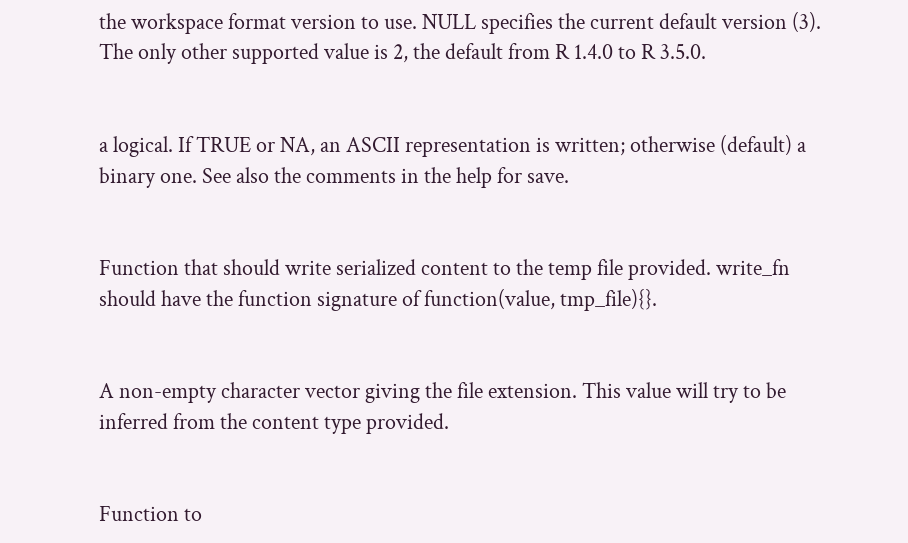the workspace format version to use. NULL specifies the current default version (3). The only other supported value is 2, the default from R 1.4.0 to R 3.5.0.


a logical. If TRUE or NA, an ASCII representation is written; otherwise (default) a binary one. See also the comments in the help for save.


Function that should write serialized content to the temp file provided. write_fn should have the function signature of function(value, tmp_file){}.


A non-empty character vector giving the file extension. This value will try to be inferred from the content type provided.


Function to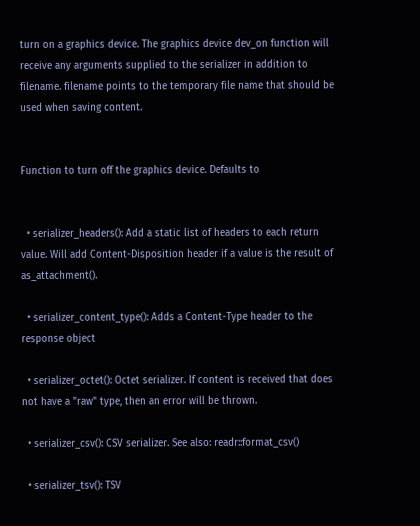turn on a graphics device. The graphics device dev_on function will receive any arguments supplied to the serializer in addition to filename. filename points to the temporary file name that should be used when saving content.


Function to turn off the graphics device. Defaults to


  • serializer_headers(): Add a static list of headers to each return value. Will add Content-Disposition header if a value is the result of as_attachment().

  • serializer_content_type(): Adds a Content-Type header to the response object

  • serializer_octet(): Octet serializer. If content is received that does not have a "raw" type, then an error will be thrown.

  • serializer_csv(): CSV serializer. See also: readr::format_csv()

  • serializer_tsv(): TSV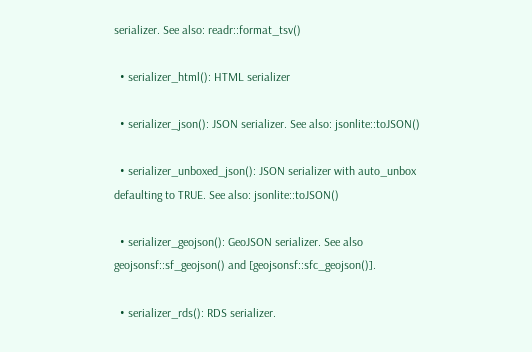serializer. See also: readr::format_tsv()

  • serializer_html(): HTML serializer

  • serializer_json(): JSON serializer. See also: jsonlite::toJSON()

  • serializer_unboxed_json(): JSON serializer with auto_unbox defaulting to TRUE. See also: jsonlite::toJSON()

  • serializer_geojson(): GeoJSON serializer. See also geojsonsf::sf_geojson() and [geojsonsf::sfc_geojson()].

  • serializer_rds(): RDS serializer.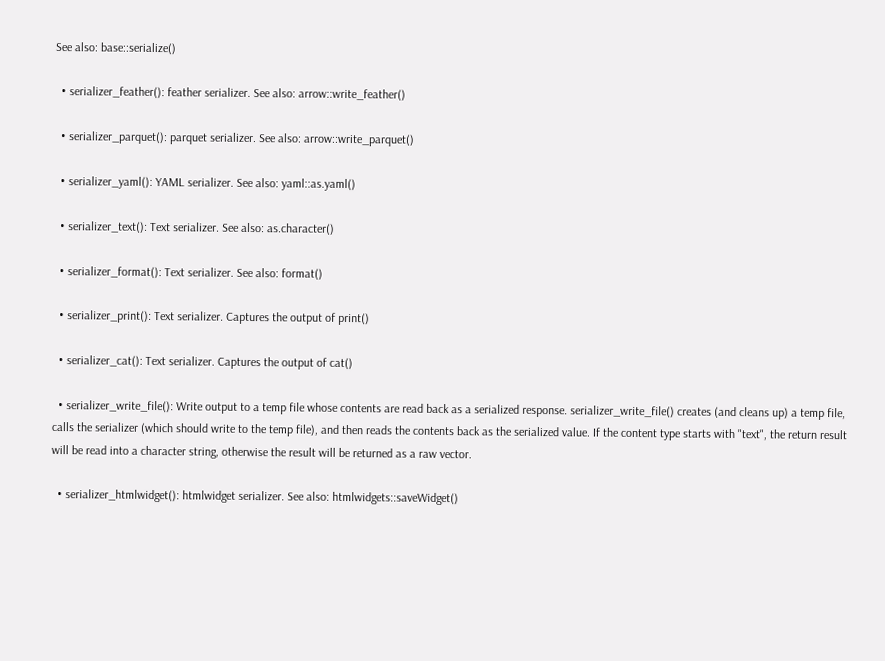See also: base::serialize()

  • serializer_feather(): feather serializer. See also: arrow::write_feather()

  • serializer_parquet(): parquet serializer. See also: arrow::write_parquet()

  • serializer_yaml(): YAML serializer. See also: yaml::as.yaml()

  • serializer_text(): Text serializer. See also: as.character()

  • serializer_format(): Text serializer. See also: format()

  • serializer_print(): Text serializer. Captures the output of print()

  • serializer_cat(): Text serializer. Captures the output of cat()

  • serializer_write_file(): Write output to a temp file whose contents are read back as a serialized response. serializer_write_file() creates (and cleans up) a temp file, calls the serializer (which should write to the temp file), and then reads the contents back as the serialized value. If the content type starts with "text", the return result will be read into a character string, otherwise the result will be returned as a raw vector.

  • serializer_htmlwidget(): htmlwidget serializer. See also: htmlwidgets::saveWidget()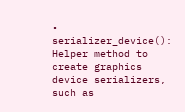• serializer_device(): Helper method to create graphics device serializers, such as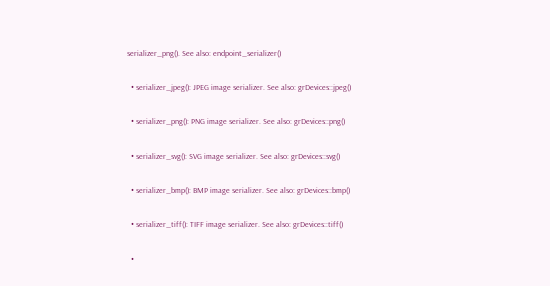serializer_png(). See also: endpoint_serializer()

  • serializer_jpeg(): JPEG image serializer. See also: grDevices::jpeg()

  • serializer_png(): PNG image serializer. See also: grDevices::png()

  • serializer_svg(): SVG image serializer. See also: grDevices::svg()

  • serializer_bmp(): BMP image serializer. See also: grDevices::bmp()

  • serializer_tiff(): TIFF image serializer. See also: grDevices::tiff()

  •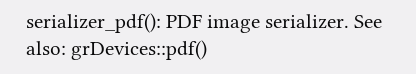serializer_pdf(): PDF image serializer. See also: grDevices::pdf()